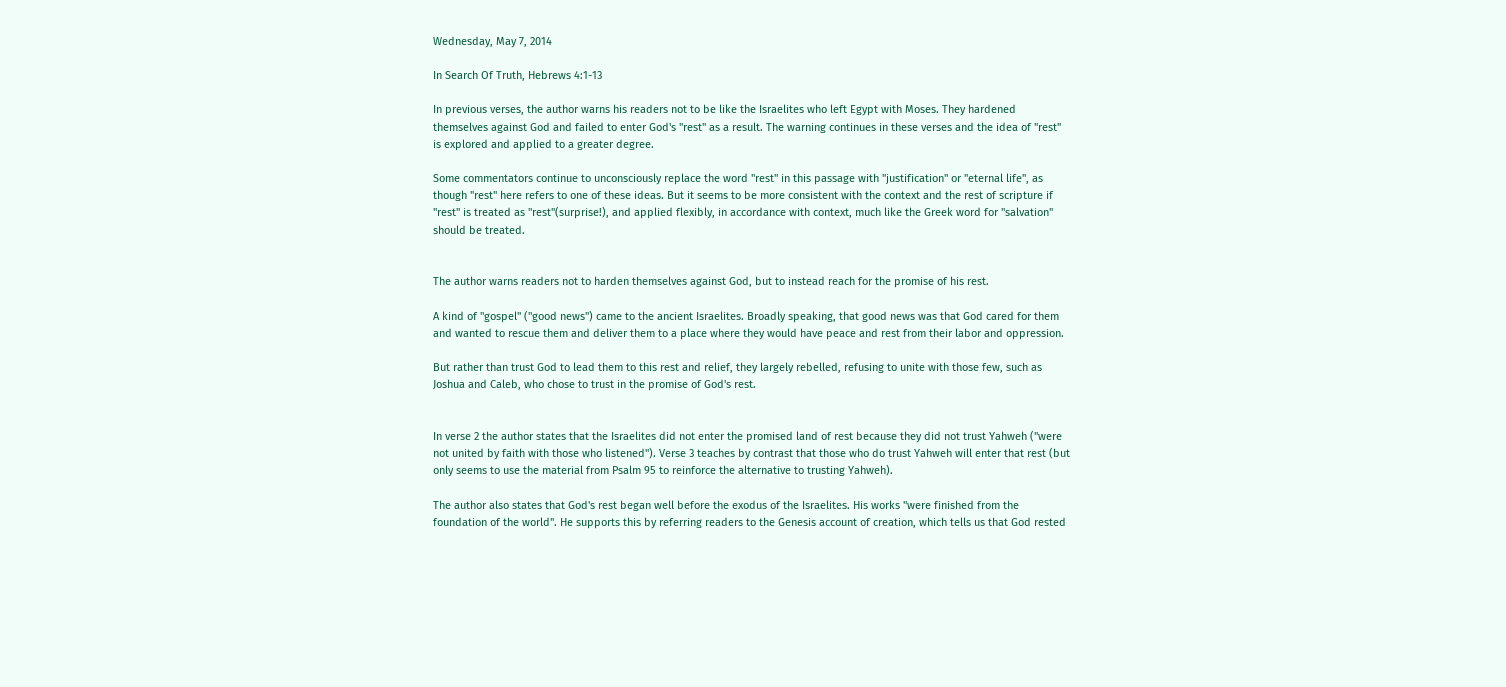Wednesday, May 7, 2014

In Search Of Truth, Hebrews 4:1-13

In previous verses, the author warns his readers not to be like the Israelites who left Egypt with Moses. They hardened themselves against God and failed to enter God's "rest" as a result. The warning continues in these verses and the idea of "rest" is explored and applied to a greater degree.

Some commentators continue to unconsciously replace the word "rest" in this passage with "justification" or "eternal life", as though "rest" here refers to one of these ideas. But it seems to be more consistent with the context and the rest of scripture if "rest" is treated as "rest"(surprise!), and applied flexibly, in accordance with context, much like the Greek word for "salvation" should be treated.


The author warns readers not to harden themselves against God, but to instead reach for the promise of his rest.

A kind of "gospel" ("good news") came to the ancient Israelites. Broadly speaking, that good news was that God cared for them and wanted to rescue them and deliver them to a place where they would have peace and rest from their labor and oppression.

But rather than trust God to lead them to this rest and relief, they largely rebelled, refusing to unite with those few, such as Joshua and Caleb, who chose to trust in the promise of God's rest.


In verse 2 the author states that the Israelites did not enter the promised land of rest because they did not trust Yahweh ("were not united by faith with those who listened"). Verse 3 teaches by contrast that those who do trust Yahweh will enter that rest (but only seems to use the material from Psalm 95 to reinforce the alternative to trusting Yahweh).

The author also states that God's rest began well before the exodus of the Israelites. His works "were finished from the foundation of the world". He supports this by referring readers to the Genesis account of creation, which tells us that God rested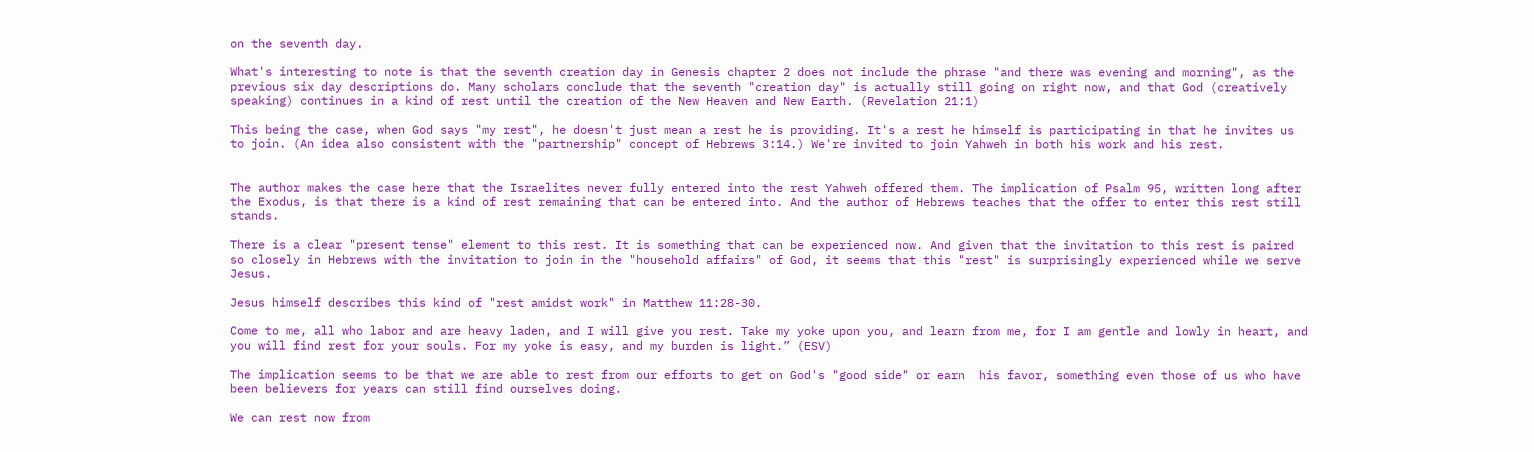on the seventh day.

What's interesting to note is that the seventh creation day in Genesis chapter 2 does not include the phrase "and there was evening and morning", as the previous six day descriptions do. Many scholars conclude that the seventh "creation day" is actually still going on right now, and that God (creatively speaking) continues in a kind of rest until the creation of the New Heaven and New Earth. (Revelation 21:1)

This being the case, when God says "my rest", he doesn't just mean a rest he is providing. It's a rest he himself is participating in that he invites us to join. (An idea also consistent with the "partnership" concept of Hebrews 3:14.) We're invited to join Yahweh in both his work and his rest.


The author makes the case here that the Israelites never fully entered into the rest Yahweh offered them. The implication of Psalm 95, written long after the Exodus, is that there is a kind of rest remaining that can be entered into. And the author of Hebrews teaches that the offer to enter this rest still stands.

There is a clear "present tense" element to this rest. It is something that can be experienced now. And given that the invitation to this rest is paired so closely in Hebrews with the invitation to join in the "household affairs" of God, it seems that this "rest" is surprisingly experienced while we serve Jesus.

Jesus himself describes this kind of "rest amidst work" in Matthew 11:28-30.

Come to me, all who labor and are heavy laden, and I will give you rest. Take my yoke upon you, and learn from me, for I am gentle and lowly in heart, and you will find rest for your souls. For my yoke is easy, and my burden is light.” (ESV)

The implication seems to be that we are able to rest from our efforts to get on God's "good side" or earn  his favor, something even those of us who have been believers for years can still find ourselves doing.

We can rest now from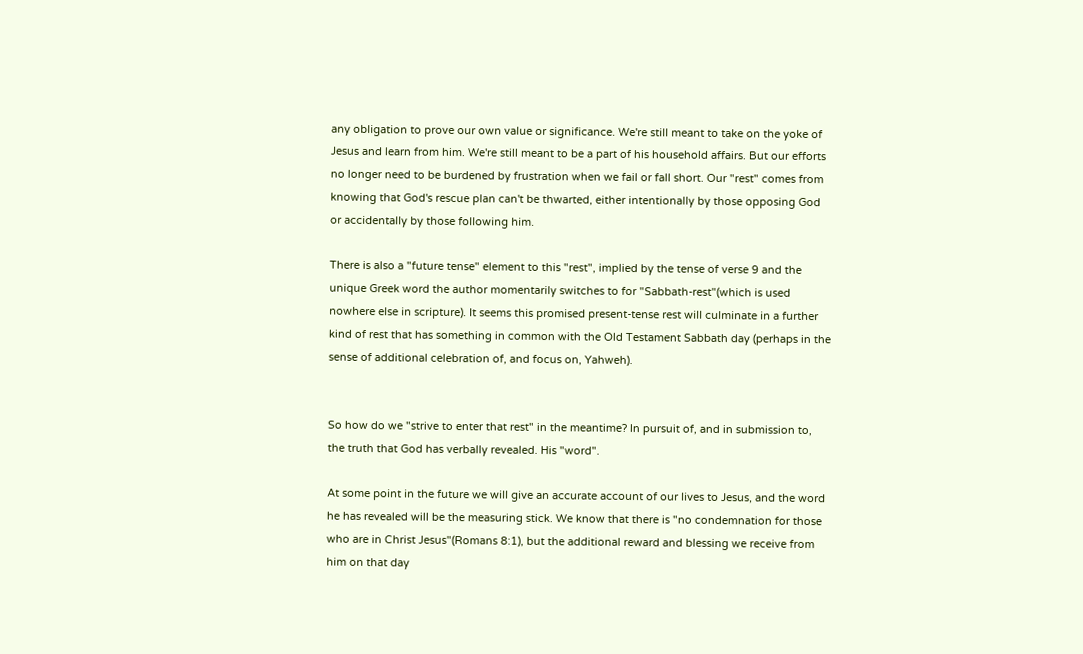any obligation to prove our own value or significance. We're still meant to take on the yoke of Jesus and learn from him. We're still meant to be a part of his household affairs. But our efforts no longer need to be burdened by frustration when we fail or fall short. Our "rest" comes from knowing that God's rescue plan can't be thwarted, either intentionally by those opposing God or accidentally by those following him.

There is also a "future tense" element to this "rest", implied by the tense of verse 9 and the unique Greek word the author momentarily switches to for "Sabbath-rest"(which is used nowhere else in scripture). It seems this promised present-tense rest will culminate in a further kind of rest that has something in common with the Old Testament Sabbath day (perhaps in the sense of additional celebration of, and focus on, Yahweh).


So how do we "strive to enter that rest" in the meantime? In pursuit of, and in submission to, the truth that God has verbally revealed. His "word".

At some point in the future we will give an accurate account of our lives to Jesus, and the word he has revealed will be the measuring stick. We know that there is "no condemnation for those who are in Christ Jesus"(Romans 8:1), but the additional reward and blessing we receive from him on that day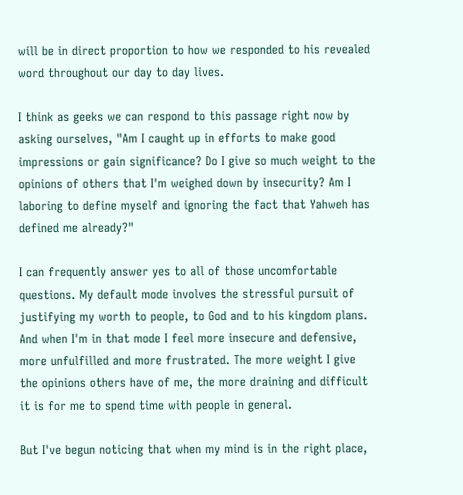will be in direct proportion to how we responded to his revealed word throughout our day to day lives.

I think as geeks we can respond to this passage right now by asking ourselves, "Am I caught up in efforts to make good impressions or gain significance? Do I give so much weight to the opinions of others that I'm weighed down by insecurity? Am I laboring to define myself and ignoring the fact that Yahweh has defined me already?"

I can frequently answer yes to all of those uncomfortable questions. My default mode involves the stressful pursuit of justifying my worth to people, to God and to his kingdom plans. And when I'm in that mode I feel more insecure and defensive, more unfulfilled and more frustrated. The more weight I give the opinions others have of me, the more draining and difficult it is for me to spend time with people in general.

But I've begun noticing that when my mind is in the right place,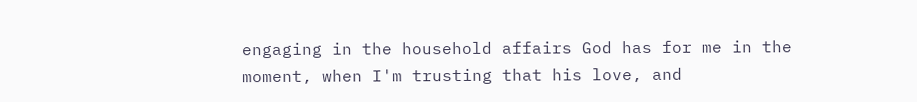engaging in the household affairs God has for me in the moment, when I'm trusting that his love, and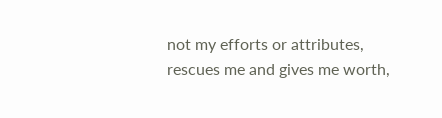not my efforts or attributes, rescues me and gives me worth,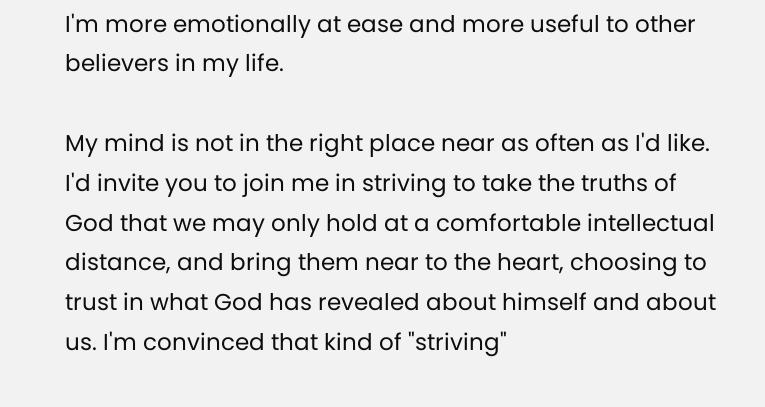I'm more emotionally at ease and more useful to other believers in my life.

My mind is not in the right place near as often as I'd like. I'd invite you to join me in striving to take the truths of God that we may only hold at a comfortable intellectual distance, and bring them near to the heart, choosing to trust in what God has revealed about himself and about us. I'm convinced that kind of "striving"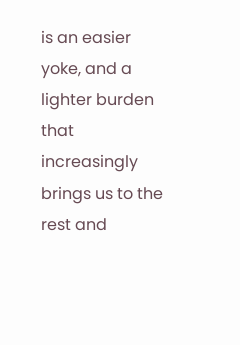is an easier yoke, and a lighter burden that increasingly brings us to the rest and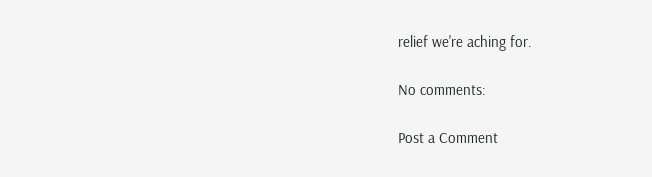relief we're aching for.

No comments:

Post a Comment